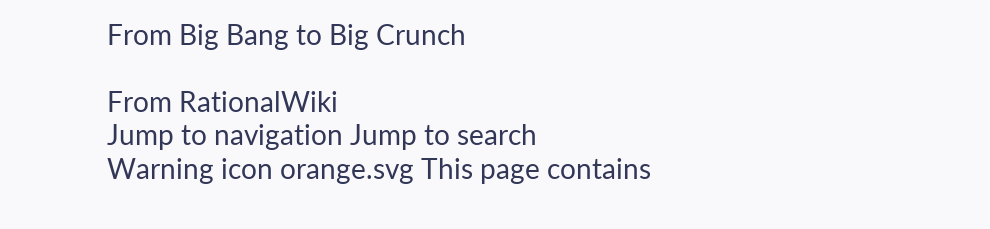From Big Bang to Big Crunch

From RationalWiki
Jump to navigation Jump to search
Warning icon orange.svg This page contains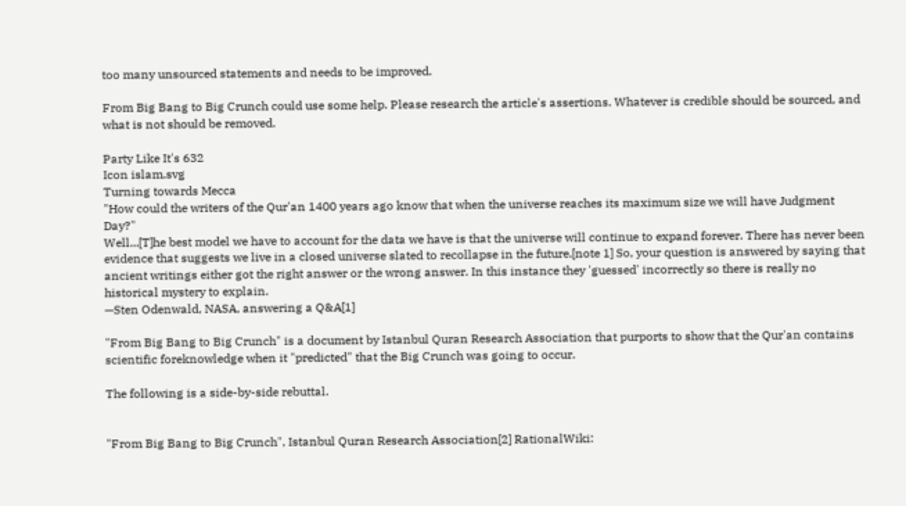too many unsourced statements and needs to be improved.

From Big Bang to Big Crunch could use some help. Please research the article's assertions. Whatever is credible should be sourced, and what is not should be removed.

Party Like It's 632
Icon islam.svg
Turning towards Mecca
"How could the writers of the Qur'an 1400 years ago know that when the universe reaches its maximum size we will have Judgment Day?"
Well...[T]he best model we have to account for the data we have is that the universe will continue to expand forever. There has never been evidence that suggests we live in a closed universe slated to recollapse in the future.[note 1] So, your question is answered by saying that ancient writings either got the right answer or the wrong answer. In this instance they 'guessed' incorrectly so there is really no historical mystery to explain.
—Sten Odenwald, NASA, answering a Q&A[1]

"From Big Bang to Big Crunch" is a document by Istanbul Quran Research Association that purports to show that the Qur'an contains scientific foreknowledge when it "predicted" that the Big Crunch was going to occur.

The following is a side-by-side rebuttal.


"From Big Bang to Big Crunch", Istanbul Quran Research Association[2] RationalWiki: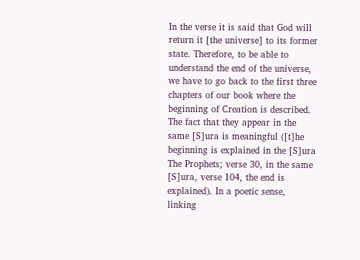In the verse it is said that God will return it [the universe] to its former state. Therefore, to be able to understand the end of the universe, we have to go back to the first three chapters of our book where the beginning of Creation is described. The fact that they appear in the same [S]ura is meaningful ([t]he beginning is explained in the [S]ura The Prophets; verse 30, in the same [S]ura, verse 104, the end is explained). In a poetic sense, linking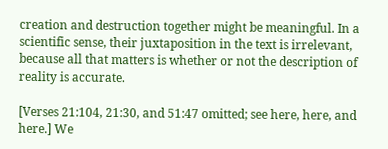creation and destruction together might be meaningful. In a scientific sense, their juxtaposition in the text is irrelevant, because all that matters is whether or not the description of reality is accurate.

[Verses 21:104, 21:30, and 51:47 omitted; see here, here, and here.] We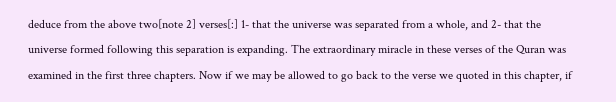deduce from the above two[note 2] verses[:] 1- that the universe was separated from a whole, and 2- that the universe formed following this separation is expanding. The extraordinary miracle in these verses of the Quran was examined in the first three chapters. Now if we may be allowed to go back to the verse we quoted in this chapter, if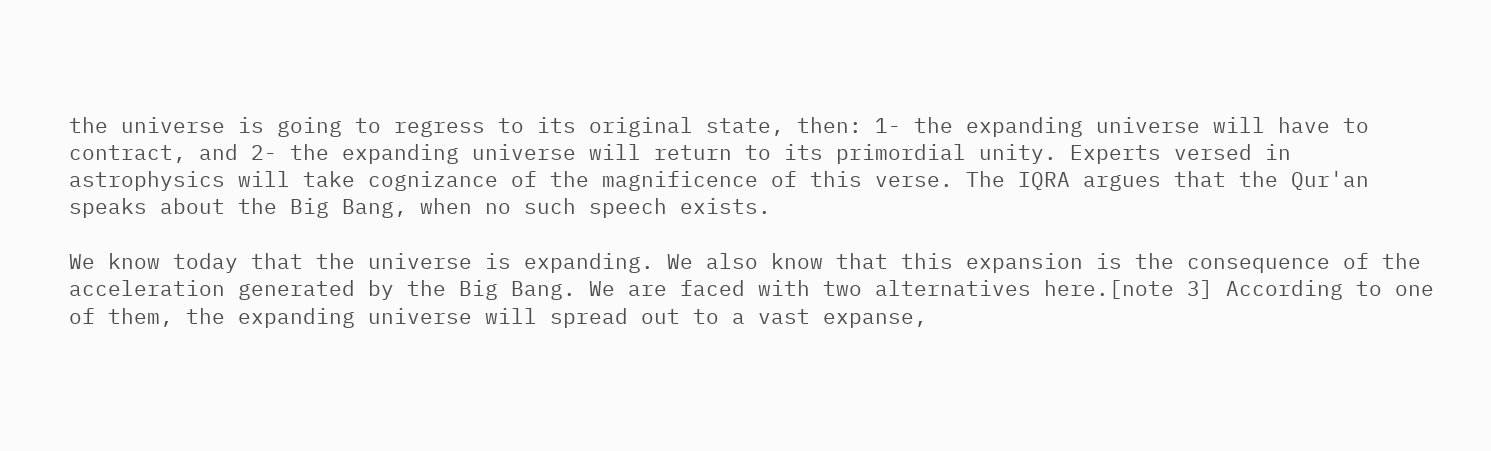the universe is going to regress to its original state, then: 1- the expanding universe will have to contract, and 2- the expanding universe will return to its primordial unity. Experts versed in astrophysics will take cognizance of the magnificence of this verse. The IQRA argues that the Qur'an speaks about the Big Bang, when no such speech exists.

We know today that the universe is expanding. We also know that this expansion is the consequence of the acceleration generated by the Big Bang. We are faced with two alternatives here.[note 3] According to one of them, the expanding universe will spread out to a vast expanse,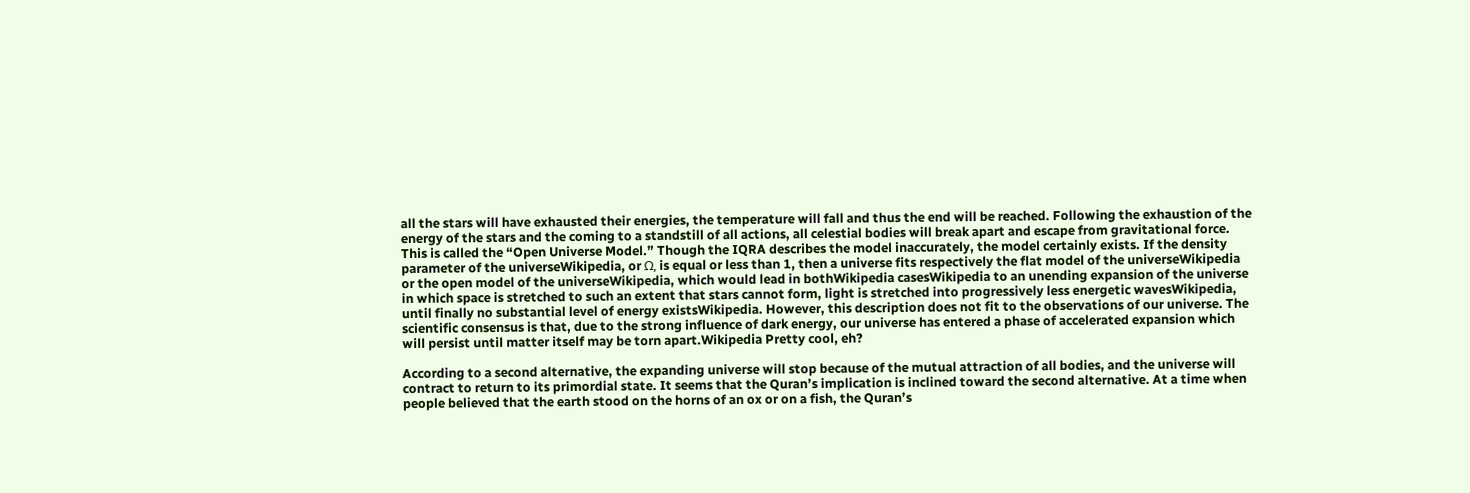all the stars will have exhausted their energies, the temperature will fall and thus the end will be reached. Following the exhaustion of the energy of the stars and the coming to a standstill of all actions, all celestial bodies will break apart and escape from gravitational force. This is called the “Open Universe Model.” Though the IQRA describes the model inaccurately, the model certainly exists. If the density parameter of the universeWikipedia, or Ω, is equal or less than 1, then a universe fits respectively the flat model of the universeWikipedia or the open model of the universeWikipedia, which would lead in bothWikipedia casesWikipedia to an unending expansion of the universe in which space is stretched to such an extent that stars cannot form, light is stretched into progressively less energetic wavesWikipedia, until finally no substantial level of energy existsWikipedia. However, this description does not fit to the observations of our universe. The scientific consensus is that, due to the strong influence of dark energy, our universe has entered a phase of accelerated expansion which will persist until matter itself may be torn apart.Wikipedia Pretty cool, eh?

According to a second alternative, the expanding universe will stop because of the mutual attraction of all bodies, and the universe will contract to return to its primordial state. It seems that the Quran’s implication is inclined toward the second alternative. At a time when people believed that the earth stood on the horns of an ox or on a fish, the Quran’s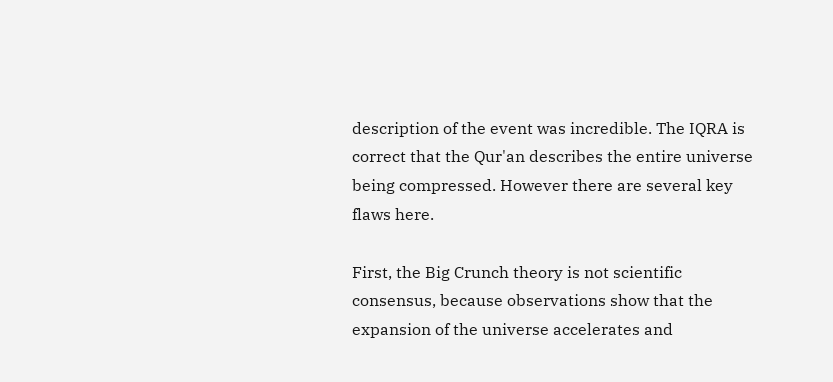description of the event was incredible. The IQRA is correct that the Qur'an describes the entire universe being compressed. However there are several key flaws here.

First, the Big Crunch theory is not scientific consensus, because observations show that the expansion of the universe accelerates and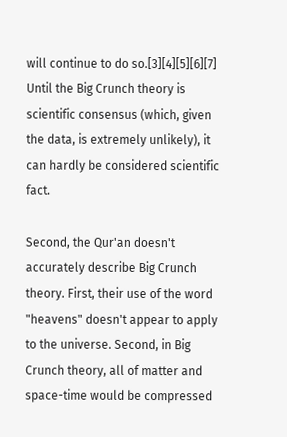will continue to do so.[3][4][5][6][7] Until the Big Crunch theory is scientific consensus (which, given the data, is extremely unlikely), it can hardly be considered scientific fact.

Second, the Qur'an doesn't accurately describe Big Crunch theory. First, their use of the word "heavens" doesn't appear to apply to the universe. Second, in Big Crunch theory, all of matter and space-time would be compressed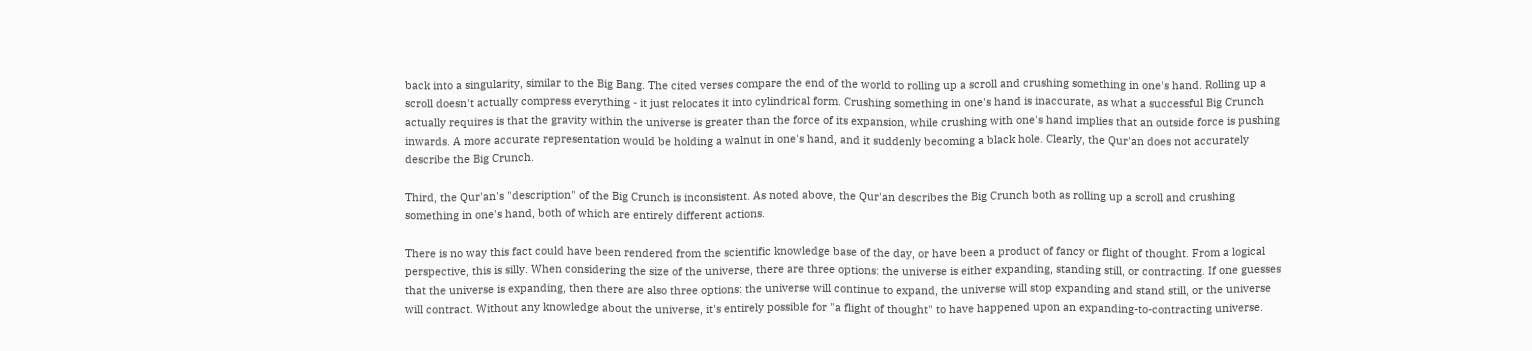back into a singularity, similar to the Big Bang. The cited verses compare the end of the world to rolling up a scroll and crushing something in one's hand. Rolling up a scroll doesn't actually compress everything - it just relocates it into cylindrical form. Crushing something in one's hand is inaccurate, as what a successful Big Crunch actually requires is that the gravity within the universe is greater than the force of its expansion, while crushing with one's hand implies that an outside force is pushing inwards. A more accurate representation would be holding a walnut in one's hand, and it suddenly becoming a black hole. Clearly, the Qur'an does not accurately describe the Big Crunch.

Third, the Qur'an's "description" of the Big Crunch is inconsistent. As noted above, the Qur'an describes the Big Crunch both as rolling up a scroll and crushing something in one's hand, both of which are entirely different actions.

There is no way this fact could have been rendered from the scientific knowledge base of the day, or have been a product of fancy or flight of thought. From a logical perspective, this is silly. When considering the size of the universe, there are three options: the universe is either expanding, standing still, or contracting. If one guesses that the universe is expanding, then there are also three options: the universe will continue to expand, the universe will stop expanding and stand still, or the universe will contract. Without any knowledge about the universe, it's entirely possible for "a flight of thought" to have happened upon an expanding-to-contracting universe.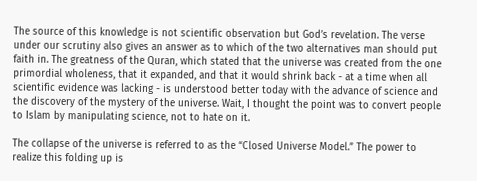The source of this knowledge is not scientific observation but God’s revelation. The verse under our scrutiny also gives an answer as to which of the two alternatives man should put faith in. The greatness of the Quran, which stated that the universe was created from the one primordial wholeness, that it expanded, and that it would shrink back - at a time when all scientific evidence was lacking - is understood better today with the advance of science and the discovery of the mystery of the universe. Wait, I thought the point was to convert people to Islam by manipulating science, not to hate on it.

The collapse of the universe is referred to as the “Closed Universe Model.” The power to realize this folding up is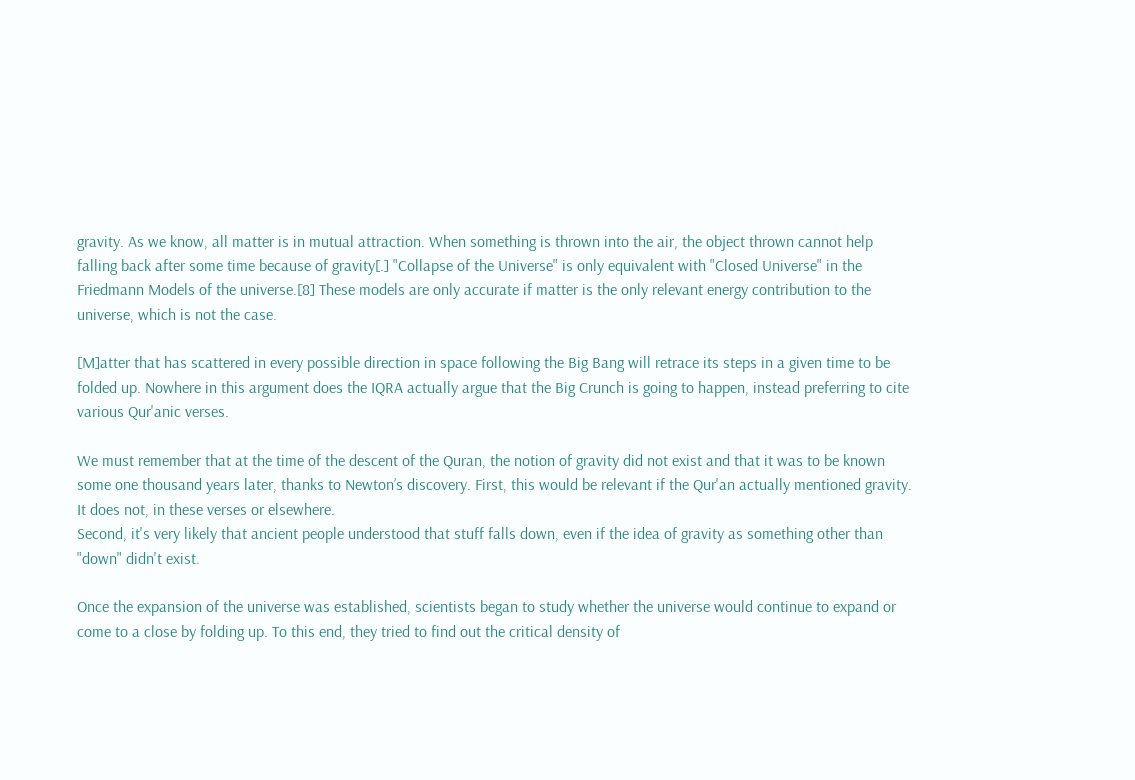gravity. As we know, all matter is in mutual attraction. When something is thrown into the air, the object thrown cannot help falling back after some time because of gravity[.] "Collapse of the Universe" is only equivalent with "Closed Universe" in the Friedmann Models of the universe.[8] These models are only accurate if matter is the only relevant energy contribution to the universe, which is not the case.

[M]atter that has scattered in every possible direction in space following the Big Bang will retrace its steps in a given time to be folded up. Nowhere in this argument does the IQRA actually argue that the Big Crunch is going to happen, instead preferring to cite various Qur'anic verses.

We must remember that at the time of the descent of the Quran, the notion of gravity did not exist and that it was to be known some one thousand years later, thanks to Newton’s discovery. First, this would be relevant if the Qur'an actually mentioned gravity. It does not, in these verses or elsewhere.
Second, it's very likely that ancient people understood that stuff falls down, even if the idea of gravity as something other than "down" didn't exist.

Once the expansion of the universe was established, scientists began to study whether the universe would continue to expand or come to a close by folding up. To this end, they tried to find out the critical density of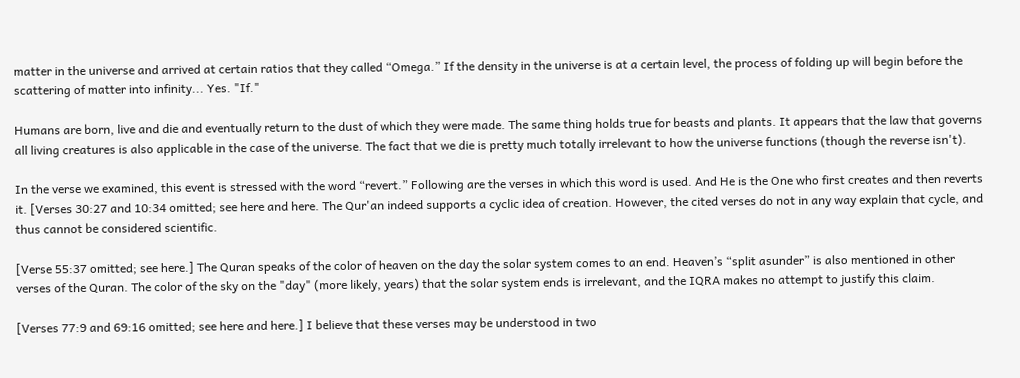matter in the universe and arrived at certain ratios that they called “Omega.” If the density in the universe is at a certain level, the process of folding up will begin before the scattering of matter into infinity... Yes. "If."

Humans are born, live and die and eventually return to the dust of which they were made. The same thing holds true for beasts and plants. It appears that the law that governs all living creatures is also applicable in the case of the universe. The fact that we die is pretty much totally irrelevant to how the universe functions (though the reverse isn't).

In the verse we examined, this event is stressed with the word “revert.” Following are the verses in which this word is used. And He is the One who first creates and then reverts it. [Verses 30:27 and 10:34 omitted; see here and here. The Qur'an indeed supports a cyclic idea of creation. However, the cited verses do not in any way explain that cycle, and thus cannot be considered scientific.

[Verse 55:37 omitted; see here.] The Quran speaks of the color of heaven on the day the solar system comes to an end. Heaven’s “split asunder” is also mentioned in other verses of the Quran. The color of the sky on the "day" (more likely, years) that the solar system ends is irrelevant, and the IQRA makes no attempt to justify this claim.

[Verses 77:9 and 69:16 omitted; see here and here.] I believe that these verses may be understood in two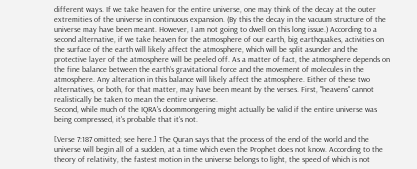different ways. If we take heaven for the entire universe, one may think of the decay at the outer extremities of the universe in continuous expansion. (By this the decay in the vacuum structure of the universe may have been meant. However, I am not going to dwell on this long issue.) According to a second alternative, if we take heaven for the atmosphere of our earth, big earthquakes, activities on the surface of the earth will likely affect the atmosphere, which will be split asunder and the protective layer of the atmosphere will be peeled off. As a matter of fact, the atmosphere depends on the fine balance between the earth’s gravitational force and the movement of molecules in the atmosphere. Any alteration in this balance will likely affect the atmosphere. Either of these two alternatives, or both, for that matter, may have been meant by the verses. First, "heavens" cannot realistically be taken to mean the entire universe.
Second, while much of the IQRA's doommongering might actually be valid if the entire universe was being compressed, it's probable that it's not.

[Verse 7:187 omitted; see here.] The Quran says that the process of the end of the world and the universe will begin all of a sudden, at a time which even the Prophet does not know. According to the theory of relativity, the fastest motion in the universe belongs to light, the speed of which is not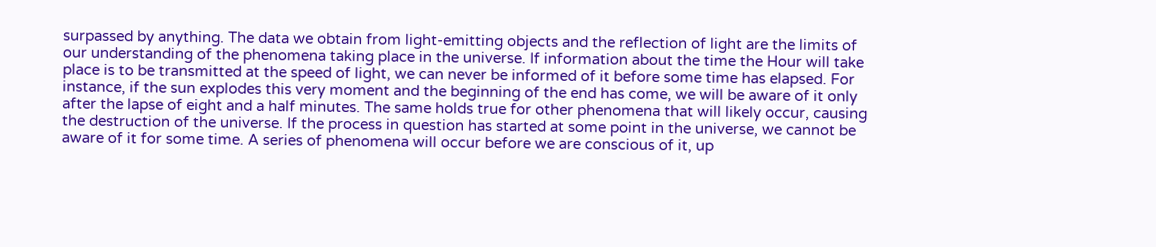surpassed by anything. The data we obtain from light-emitting objects and the reflection of light are the limits of our understanding of the phenomena taking place in the universe. If information about the time the Hour will take place is to be transmitted at the speed of light, we can never be informed of it before some time has elapsed. For instance, if the sun explodes this very moment and the beginning of the end has come, we will be aware of it only after the lapse of eight and a half minutes. The same holds true for other phenomena that will likely occur, causing the destruction of the universe. If the process in question has started at some point in the universe, we cannot be aware of it for some time. A series of phenomena will occur before we are conscious of it, up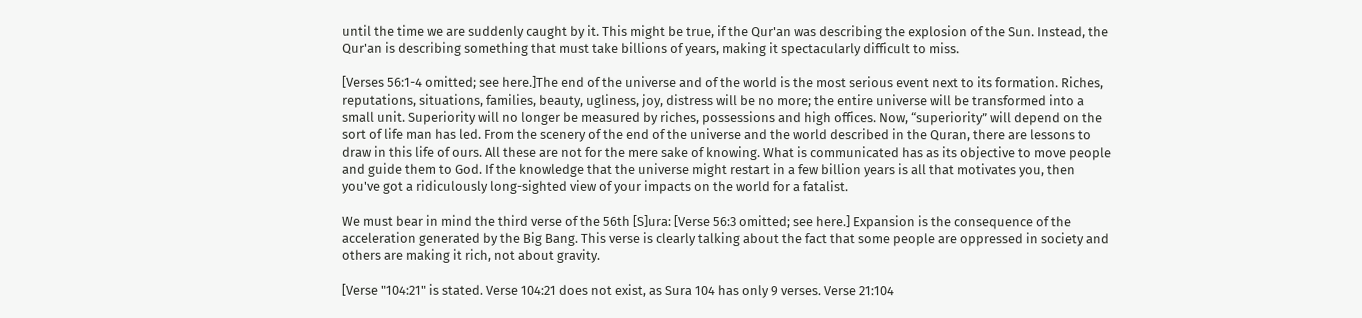until the time we are suddenly caught by it. This might be true, if the Qur'an was describing the explosion of the Sun. Instead, the Qur'an is describing something that must take billions of years, making it spectacularly difficult to miss.

[Verses 56:1-4 omitted; see here.]The end of the universe and of the world is the most serious event next to its formation. Riches, reputations, situations, families, beauty, ugliness, joy, distress will be no more; the entire universe will be transformed into a small unit. Superiority will no longer be measured by riches, possessions and high offices. Now, “superiority” will depend on the sort of life man has led. From the scenery of the end of the universe and the world described in the Quran, there are lessons to draw in this life of ours. All these are not for the mere sake of knowing. What is communicated has as its objective to move people and guide them to God. If the knowledge that the universe might restart in a few billion years is all that motivates you, then you've got a ridiculously long-sighted view of your impacts on the world for a fatalist.

We must bear in mind the third verse of the 56th [S]ura: [Verse 56:3 omitted; see here.] Expansion is the consequence of the acceleration generated by the Big Bang. This verse is clearly talking about the fact that some people are oppressed in society and others are making it rich, not about gravity.

[Verse "104:21" is stated. Verse 104:21 does not exist, as Sura 104 has only 9 verses. Verse 21:104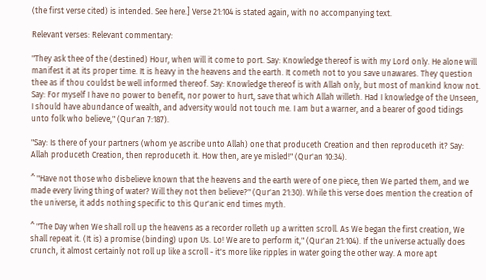(the first verse cited) is intended. See here.] Verse 21:104 is stated again, with no accompanying text.

Relevant verses: Relevant commentary:

"They ask thee of the (destined) Hour, when will it come to port. Say: Knowledge thereof is with my Lord only. He alone will manifest it at its proper time. It is heavy in the heavens and the earth. It cometh not to you save unawares. They question thee as if thou couldst be well informed thereof. Say: Knowledge thereof is with Allah only, but most of mankind know not. Say: For myself I have no power to benefit, nor power to hurt, save that which Allah willeth. Had I knowledge of the Unseen, I should have abundance of wealth, and adversity would not touch me. I am but a warner, and a bearer of good tidings unto folk who believe," (Qur'an 7:187).

"Say: Is there of your partners (whom ye ascribe unto Allah) one that produceth Creation and then reproduceth it? Say: Allah produceth Creation, then reproduceth it. How then, are ye misled!" (Qur'an 10:34).

^ "Have not those who disbelieve known that the heavens and the earth were of one piece, then We parted them, and we made every living thing of water? Will they not then believe?" (Qur'an 21:30). While this verse does mention the creation of the universe, it adds nothing specific to this Qur'anic end times myth.

^ "The Day when We shall roll up the heavens as a recorder rolleth up a written scroll. As We began the first creation, We shall repeat it. (It is) a promise (binding) upon Us. Lo! We are to perform it," (Qur'an 21:104). If the universe actually does crunch, it almost certainly not roll up like a scroll - it's more like ripples in water going the other way. A more apt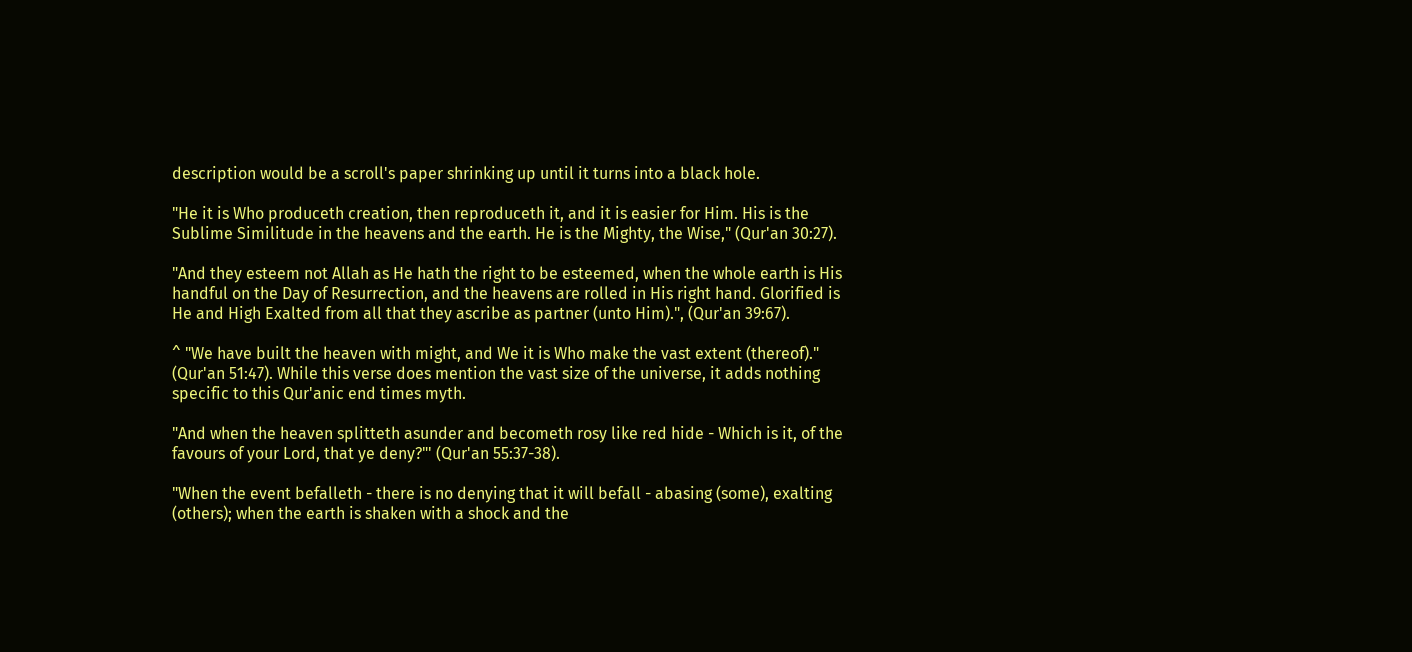description would be a scroll's paper shrinking up until it turns into a black hole.

"He it is Who produceth creation, then reproduceth it, and it is easier for Him. His is the Sublime Similitude in the heavens and the earth. He is the Mighty, the Wise," (Qur'an 30:27).

"And they esteem not Allah as He hath the right to be esteemed, when the whole earth is His handful on the Day of Resurrection, and the heavens are rolled in His right hand. Glorified is He and High Exalted from all that they ascribe as partner (unto Him).", (Qur'an 39:67).

^ "We have built the heaven with might, and We it is Who make the vast extent (thereof)." (Qur'an 51:47). While this verse does mention the vast size of the universe, it adds nothing specific to this Qur'anic end times myth.

"And when the heaven splitteth asunder and becometh rosy like red hide - Which is it, of the favours of your Lord, that ye deny?"' (Qur'an 55:37-38).

"When the event befalleth - there is no denying that it will befall - abasing (some), exalting (others); when the earth is shaken with a shock and the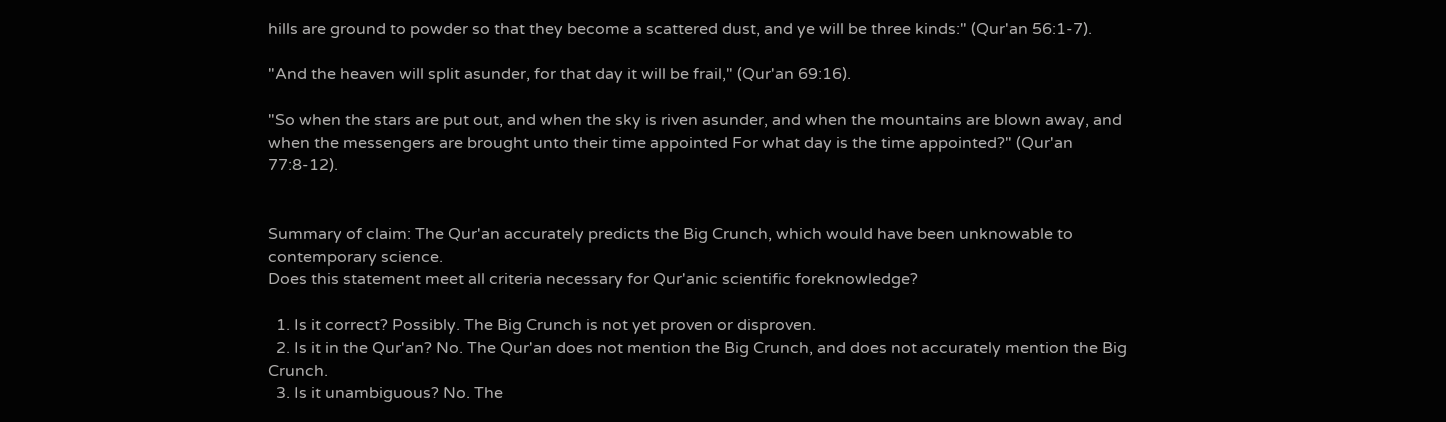hills are ground to powder so that they become a scattered dust, and ye will be three kinds:" (Qur'an 56:1-7).

"And the heaven will split asunder, for that day it will be frail," (Qur'an 69:16).

"So when the stars are put out, and when the sky is riven asunder, and when the mountains are blown away, and when the messengers are brought unto their time appointed For what day is the time appointed?" (Qur'an 77:8-12).


Summary of claim: The Qur'an accurately predicts the Big Crunch, which would have been unknowable to contemporary science.
Does this statement meet all criteria necessary for Qur'anic scientific foreknowledge?

  1. Is it correct? Possibly. The Big Crunch is not yet proven or disproven.
  2. Is it in the Qur'an? No. The Qur'an does not mention the Big Crunch, and does not accurately mention the Big Crunch.
  3. Is it unambiguous? No. The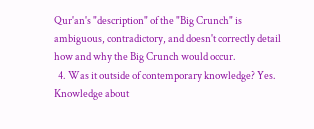Qur'an's "description" of the "Big Crunch" is ambiguous, contradictory, and doesn't correctly detail how and why the Big Crunch would occur.
  4. Was it outside of contemporary knowledge? Yes. Knowledge about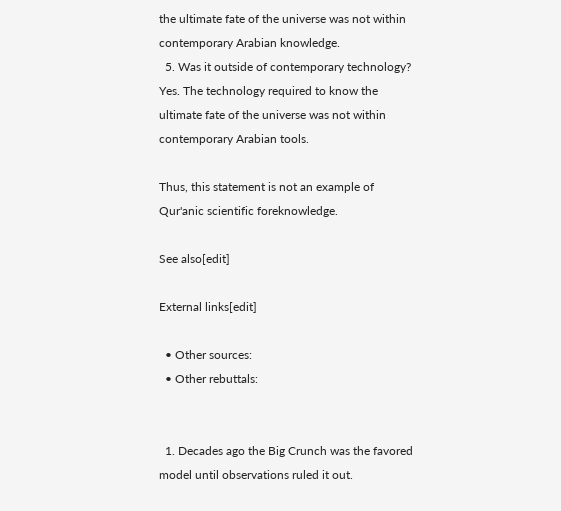the ultimate fate of the universe was not within contemporary Arabian knowledge.
  5. Was it outside of contemporary technology? Yes. The technology required to know the ultimate fate of the universe was not within contemporary Arabian tools.

Thus, this statement is not an example of Qur'anic scientific foreknowledge.

See also[edit]

External links[edit]

  • Other sources:
  • Other rebuttals:


  1. Decades ago the Big Crunch was the favored model until observations ruled it out.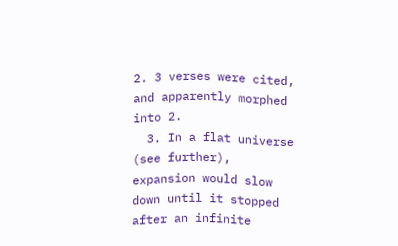2. 3 verses were cited, and apparently morphed into 2.
  3. In a flat universe (see further), expansion would slow down until it stopped after an infinite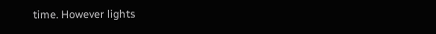time. However lights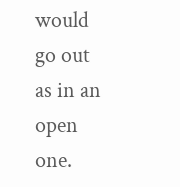would go out as in an open one.